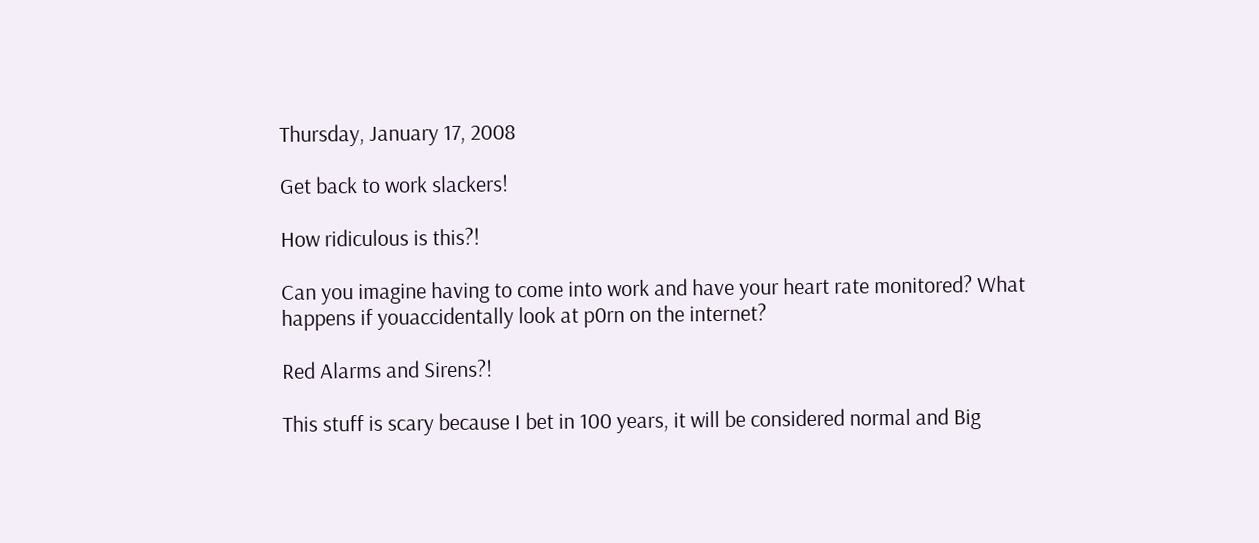Thursday, January 17, 2008

Get back to work slackers!

How ridiculous is this?!

Can you imagine having to come into work and have your heart rate monitored? What happens if youaccidentally look at p0rn on the internet?

Red Alarms and Sirens?!

This stuff is scary because I bet in 100 years, it will be considered normal and Big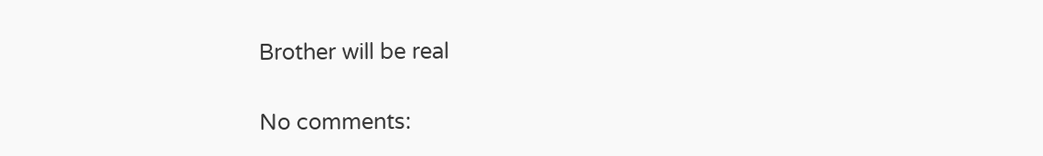Brother will be real

No comments: